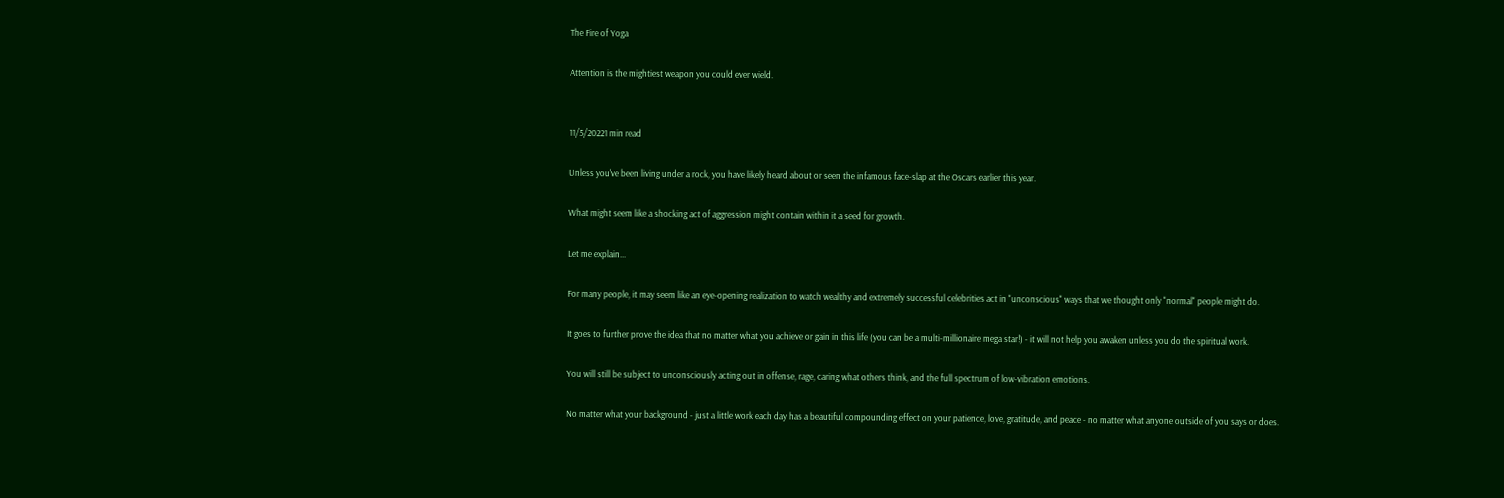The Fire of Yoga

Attention is the mightiest weapon you could ever wield.


11/5/20221 min read

Unless you've been living under a rock, you have likely heard about or seen the infamous face-slap at the Oscars earlier this year.

What might seem like a shocking act of aggression might contain within it a seed for growth.

Let me explain...

For many people, it may seem like an eye-opening realization to watch wealthy and extremely successful celebrities act in "unconscious" ways that we thought only "normal" people might do.

It goes to further prove the idea that no matter what you achieve or gain in this life (you can be a multi-millionaire mega star!) - it will not help you awaken unless you do the spiritual work.

You will still be subject to unconsciously acting out in offense, rage, caring what others think, and the full spectrum of low-vibration emotions.

No matter what your background - just a little work each day has a beautiful compounding effect on your patience, love, gratitude, and peace - no matter what anyone outside of you says or does.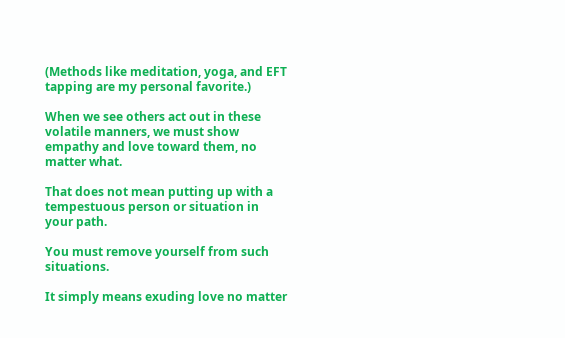(Methods like meditation, yoga, and EFT tapping are my personal favorite.)

When we see others act out in these volatile manners, we must show empathy and love toward them, no matter what.

That does not mean putting up with a tempestuous person or situation in your path.

You must remove yourself from such situations.

It simply means exuding love no matter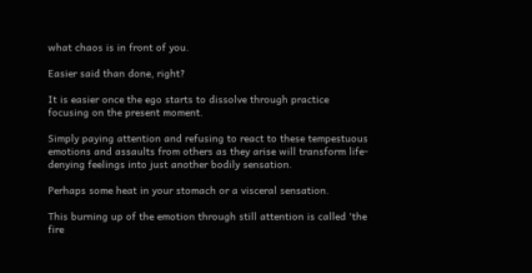what chaos is in front of you.

Easier said than done, right?

It is easier once the ego starts to dissolve through practice focusing on the present moment.

Simply paying attention and refusing to react to these tempestuous emotions and assaults from others as they arise will transform life-denying feelings into just another bodily sensation.

Perhaps some heat in your stomach or a visceral sensation.

This burning up of the emotion through still attention is called 'the fire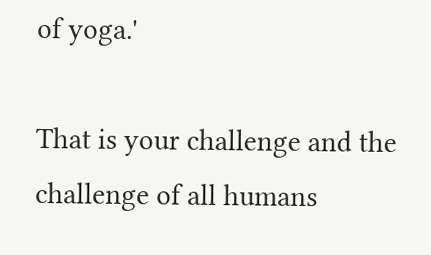of yoga.'

That is your challenge and the challenge of all humans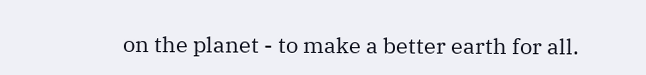on the planet - to make a better earth for all.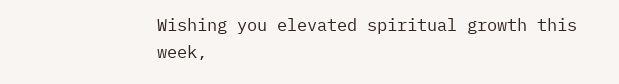Wishing you elevated spiritual growth this week,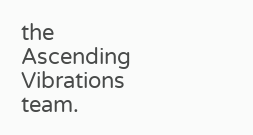the Ascending Vibrations team.